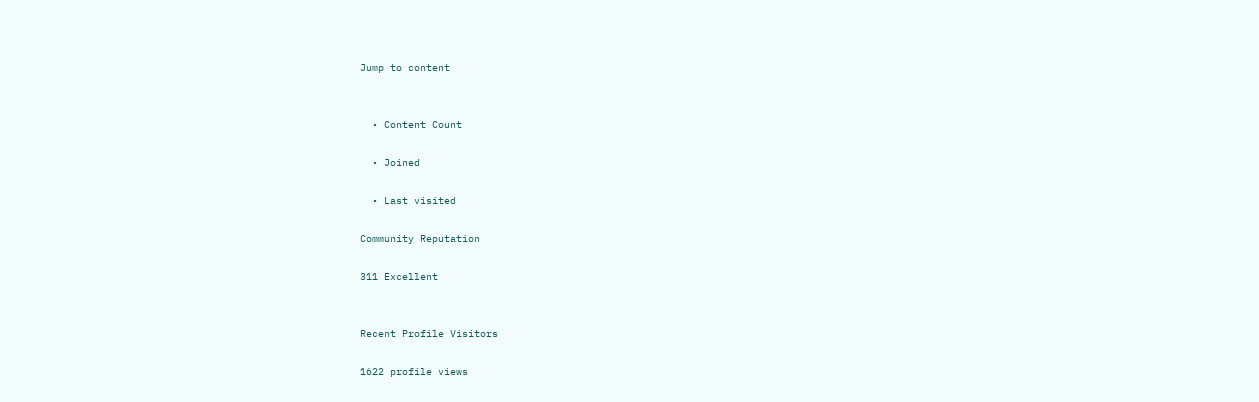Jump to content


  • Content Count

  • Joined

  • Last visited

Community Reputation

311 Excellent


Recent Profile Visitors

1622 profile views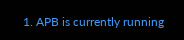1. APB is currently running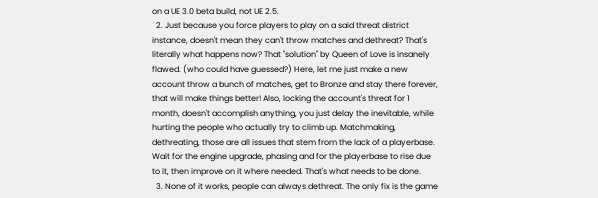on a UE 3.0 beta build, not UE 2.5.
  2. Just because you force players to play on a said threat district instance, doesn't mean they can't throw matches and dethreat? That's literally what happens now? That "solution" by Queen of Love is insanely flawed. (who could have guessed?) Here, let me just make a new account throw a bunch of matches, get to Bronze and stay there forever, that will make things better! Also, locking the account's threat for 1 month, doesn't accomplish anything, you just delay the inevitable, while hurting the people who actually try to climb up. Matchmaking, dethreating, those are all issues that stem from the lack of a playerbase. Wait for the engine upgrade, phasing and for the playerbase to rise due to it, then improve on it where needed. That's what needs to be done.
  3. None of it works, people can always dethreat. The only fix is the game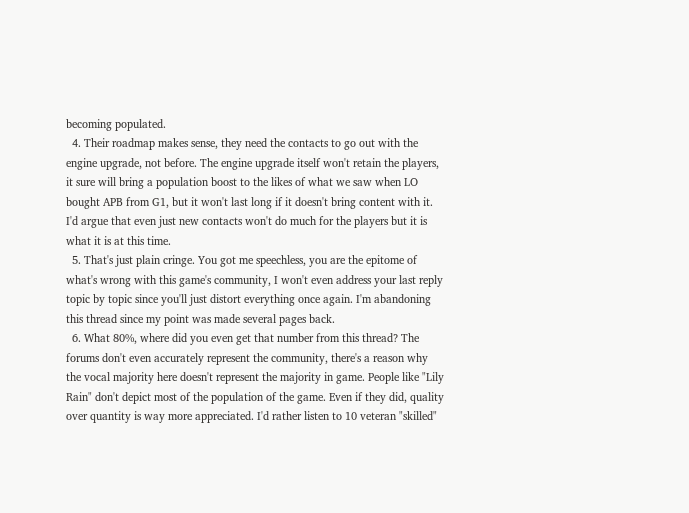becoming populated.
  4. Their roadmap makes sense, they need the contacts to go out with the engine upgrade, not before. The engine upgrade itself won't retain the players, it sure will bring a population boost to the likes of what we saw when LO bought APB from G1, but it won't last long if it doesn't bring content with it. I'd argue that even just new contacts won't do much for the players but it is what it is at this time.
  5. That's just plain cringe. You got me speechless, you are the epitome of what's wrong with this game's community, I won't even address your last reply topic by topic since you'll just distort everything once again. I'm abandoning this thread since my point was made several pages back.
  6. What 80%, where did you even get that number from this thread? The forums don't even accurately represent the community, there's a reason why the vocal majority here doesn't represent the majority in game. People like "Lily Rain" don't depict most of the population of the game. Even if they did, quality over quantity is way more appreciated. I'd rather listen to 10 veteran "skilled"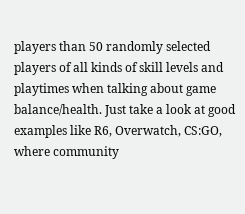players than 50 randomly selected players of all kinds of skill levels and playtimes when talking about game balance/health. Just take a look at good examples like R6, Overwatch, CS:GO, where community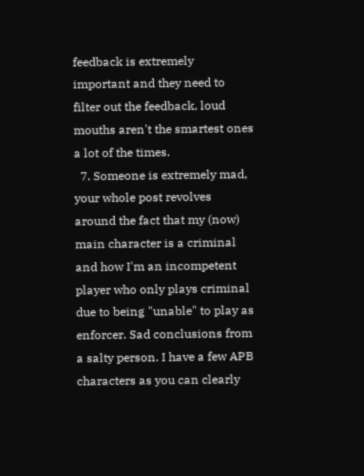feedback is extremely important and they need to filter out the feedback, loud mouths aren't the smartest ones a lot of the times.
  7. Someone is extremely mad, your whole post revolves around the fact that my (now) main character is a criminal and how I'm an incompetent player who only plays criminal due to being "unable" to play as enforcer. Sad conclusions from a salty person. I have a few APB characters as you can clearly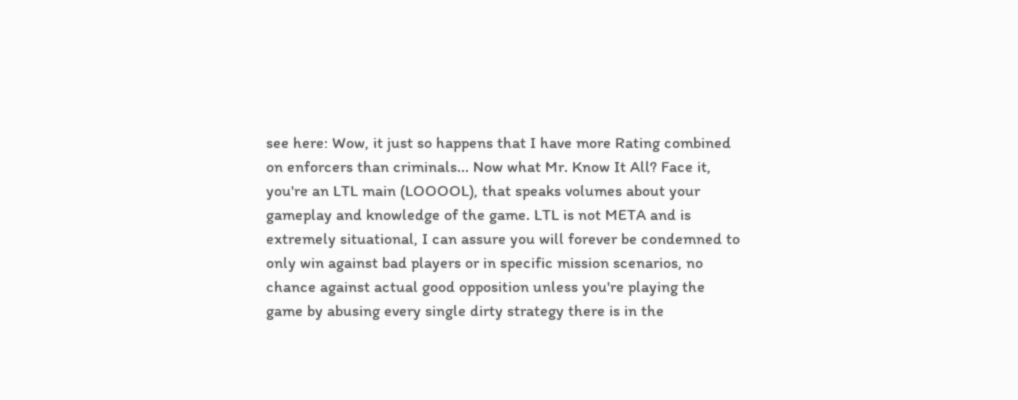see here: Wow, it just so happens that I have more Rating combined on enforcers than criminals... Now what Mr. Know It All? Face it, you're an LTL main (LOOOOL), that speaks volumes about your gameplay and knowledge of the game. LTL is not META and is extremely situational, I can assure you will forever be condemned to only win against bad players or in specific mission scenarios, no chance against actual good opposition unless you're playing the game by abusing every single dirty strategy there is in the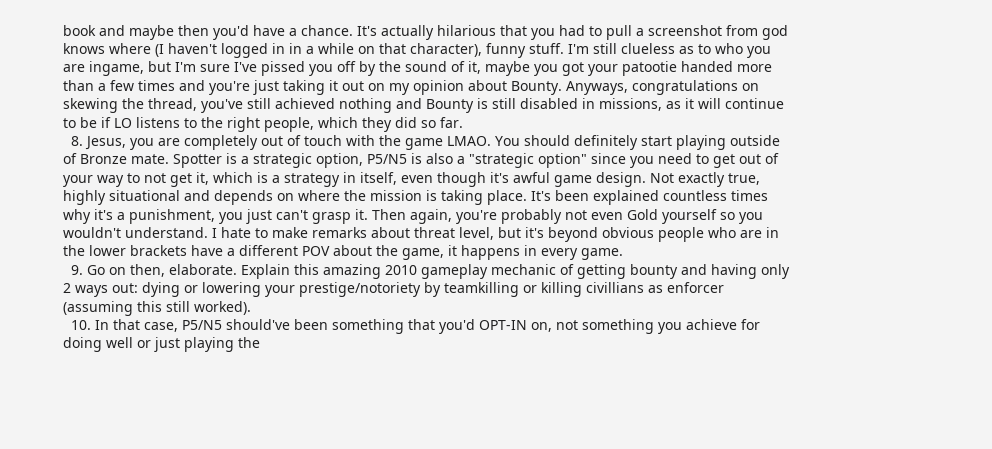book and maybe then you'd have a chance. It's actually hilarious that you had to pull a screenshot from god knows where (I haven't logged in in a while on that character), funny stuff. I'm still clueless as to who you are ingame, but I'm sure I've pissed you off by the sound of it, maybe you got your patootie handed more than a few times and you're just taking it out on my opinion about Bounty. Anyways, congratulations on skewing the thread, you've still achieved nothing and Bounty is still disabled in missions, as it will continue to be if LO listens to the right people, which they did so far.
  8. Jesus, you are completely out of touch with the game LMAO. You should definitely start playing outside of Bronze mate. Spotter is a strategic option, P5/N5 is also a "strategic option" since you need to get out of your way to not get it, which is a strategy in itself, even though it's awful game design. Not exactly true, highly situational and depends on where the mission is taking place. It's been explained countless times why it's a punishment, you just can't grasp it. Then again, you're probably not even Gold yourself so you wouldn't understand. I hate to make remarks about threat level, but it's beyond obvious people who are in the lower brackets have a different POV about the game, it happens in every game.
  9. Go on then, elaborate. Explain this amazing 2010 gameplay mechanic of getting bounty and having only 2 ways out: dying or lowering your prestige/notoriety by teamkilling or killing civillians as enforcer (assuming this still worked).
  10. In that case, P5/N5 should've been something that you'd OPT-IN on, not something you achieve for doing well or just playing the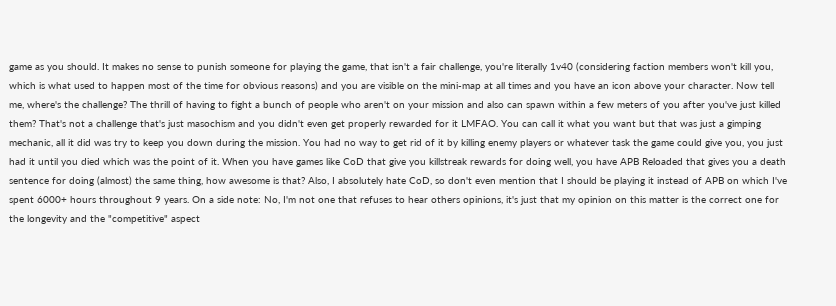game as you should. It makes no sense to punish someone for playing the game, that isn't a fair challenge, you're literally 1v40 (considering faction members won't kill you, which is what used to happen most of the time for obvious reasons) and you are visible on the mini-map at all times and you have an icon above your character. Now tell me, where's the challenge? The thrill of having to fight a bunch of people who aren't on your mission and also can spawn within a few meters of you after you've just killed them? That's not a challenge that's just masochism and you didn't even get properly rewarded for it LMFAO. You can call it what you want but that was just a gimping mechanic, all it did was try to keep you down during the mission. You had no way to get rid of it by killing enemy players or whatever task the game could give you, you just had it until you died which was the point of it. When you have games like CoD that give you killstreak rewards for doing well, you have APB Reloaded that gives you a death sentence for doing (almost) the same thing, how awesome is that? Also, I absolutely hate CoD, so don't even mention that I should be playing it instead of APB on which I've spent 6000+ hours throughout 9 years. On a side note: No, I'm not one that refuses to hear others opinions, it's just that my opinion on this matter is the correct one for the longevity and the "competitive" aspect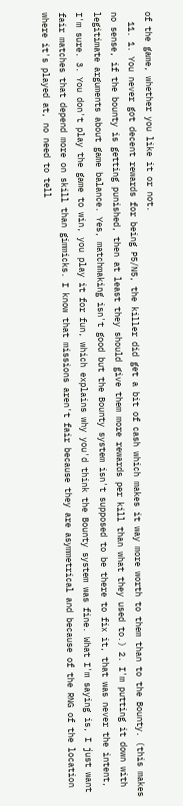of the game, whether you like it or not.
  11. 1. You never got decent rewards for being P5/N5, the killer did get a bit of cash which makes it way more worth to them than to the Bounty. (this makes no sense, if the bounty is getting punished, then at least they should give them more rewards per kill than what they used to.) 2. I'm putting it down with legitimate arguments about game balance. Yes, matchmaking isn't good but the Bounty system isn't supposed to be there to fix it, that was never the intent, I'm sure. 3. You don't play the game to win, you play it for fun, which explains why you'd think the Bounty system was fine. What I'm saying is, I just want fair matches that depend more on skill than gimmicks. I know that missions aren't fair because they are asymmetrical and because of the RNG of the location where it's played at, no need to tell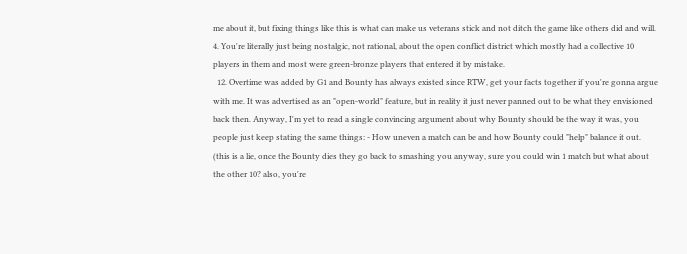me about it, but fixing things like this is what can make us veterans stick and not ditch the game like others did and will. 4. You're literally just being nostalgic, not rational, about the open conflict district which mostly had a collective 10 players in them and most were green-bronze players that entered it by mistake.
  12. Overtime was added by G1 and Bounty has always existed since RTW, get your facts together if you're gonna argue with me. It was advertised as an "open-world" feature, but in reality it just never panned out to be what they envisioned back then. Anyway, I'm yet to read a single convincing argument about why Bounty should be the way it was, you people just keep stating the same things: - How uneven a match can be and how Bounty could "help" balance it out. (this is a lie, once the Bounty dies they go back to smashing you anyway, sure you could win 1 match but what about the other 10? also, you're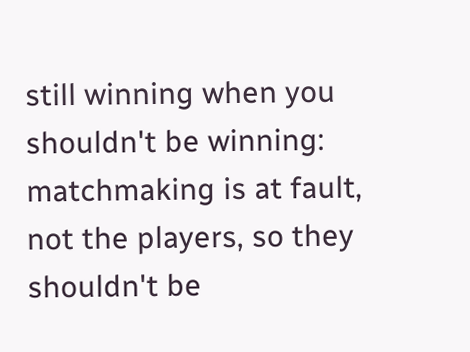still winning when you shouldn't be winning: matchmaking is at fault, not the players, so they shouldn't be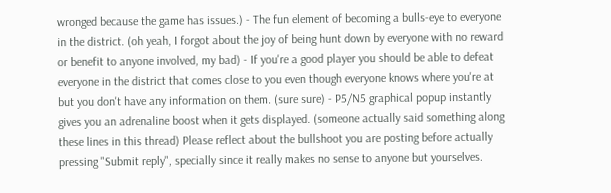wronged because the game has issues.) - The fun element of becoming a bulls-eye to everyone in the district. (oh yeah, I forgot about the joy of being hunt down by everyone with no reward or benefit to anyone involved, my bad) - If you're a good player you should be able to defeat everyone in the district that comes close to you even though everyone knows where you're at but you don't have any information on them. (sure sure) - P5/N5 graphical popup instantly gives you an adrenaline boost when it gets displayed. (someone actually said something along these lines in this thread) Please reflect about the bullshoot you are posting before actually pressing "Submit reply", specially since it really makes no sense to anyone but yourselves.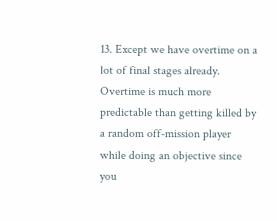13. Except we have overtime on a lot of final stages already. Overtime is much more predictable than getting killed by a random off-mission player while doing an objective since you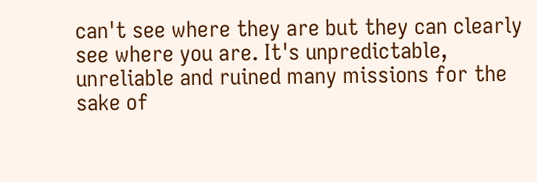can't see where they are but they can clearly see where you are. It's unpredictable, unreliable and ruined many missions for the sake of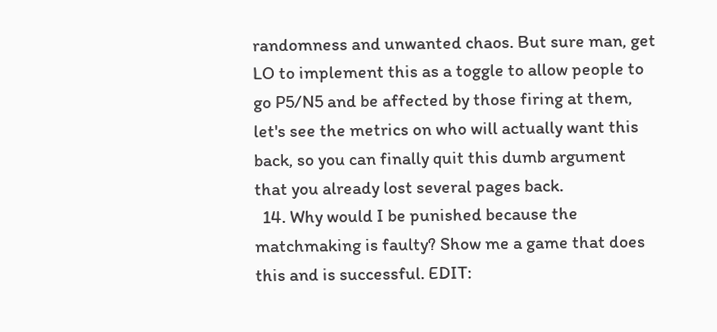randomness and unwanted chaos. But sure man, get LO to implement this as a toggle to allow people to go P5/N5 and be affected by those firing at them, let's see the metrics on who will actually want this back, so you can finally quit this dumb argument that you already lost several pages back.
  14. Why would I be punished because the matchmaking is faulty? Show me a game that does this and is successful. EDIT: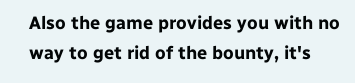Also the game provides you with no way to get rid of the bounty, it's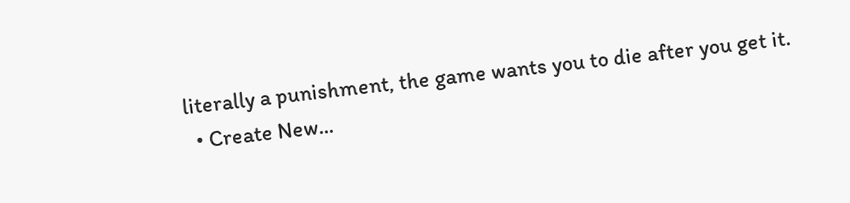literally a punishment, the game wants you to die after you get it.
  • Create New...